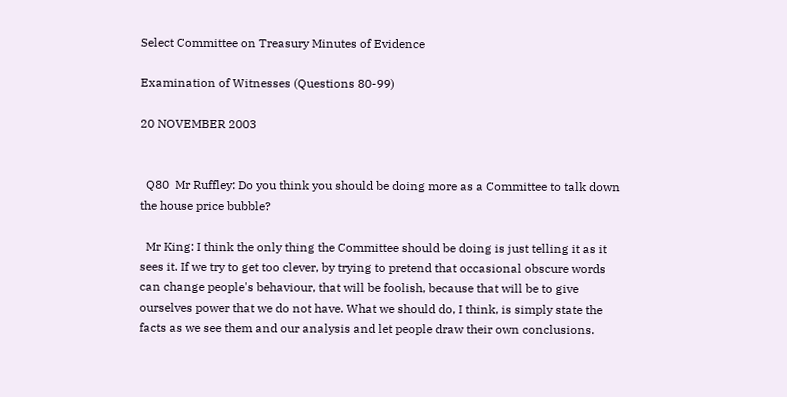Select Committee on Treasury Minutes of Evidence

Examination of Witnesses (Questions 80-99)

20 NOVEMBER 2003


  Q80  Mr Ruffley: Do you think you should be doing more as a Committee to talk down the house price bubble?

  Mr King: I think the only thing the Committee should be doing is just telling it as it sees it. If we try to get too clever, by trying to pretend that occasional obscure words can change people's behaviour, that will be foolish, because that will be to give ourselves power that we do not have. What we should do, I think, is simply state the facts as we see them and our analysis and let people draw their own conclusions.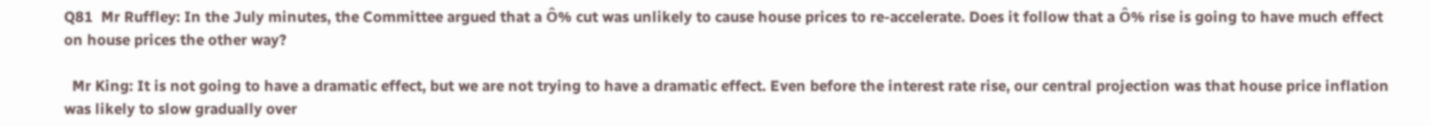Q81  Mr Ruffley: In the July minutes, the Committee argued that a Ô% cut was unlikely to cause house prices to re-accelerate. Does it follow that a Ô% rise is going to have much effect on house prices the other way?

  Mr King: It is not going to have a dramatic effect, but we are not trying to have a dramatic effect. Even before the interest rate rise, our central projection was that house price inflation was likely to slow gradually over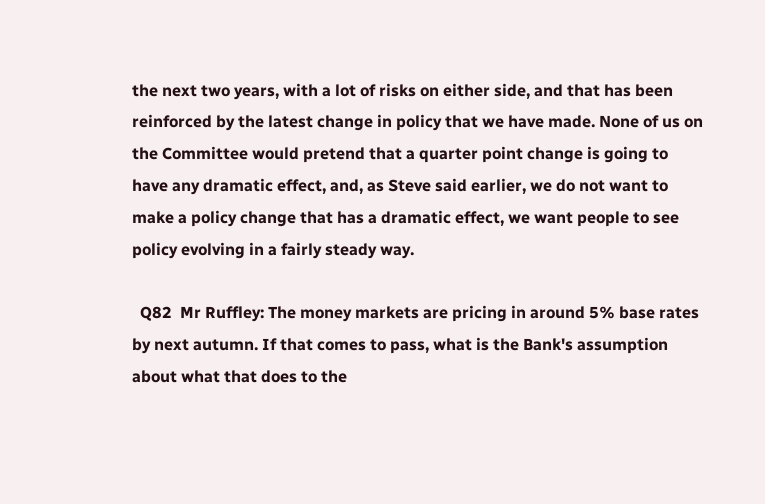the next two years, with a lot of risks on either side, and that has been reinforced by the latest change in policy that we have made. None of us on the Committee would pretend that a quarter point change is going to have any dramatic effect, and, as Steve said earlier, we do not want to make a policy change that has a dramatic effect, we want people to see policy evolving in a fairly steady way.

  Q82  Mr Ruffley: The money markets are pricing in around 5% base rates by next autumn. If that comes to pass, what is the Bank's assumption about what that does to the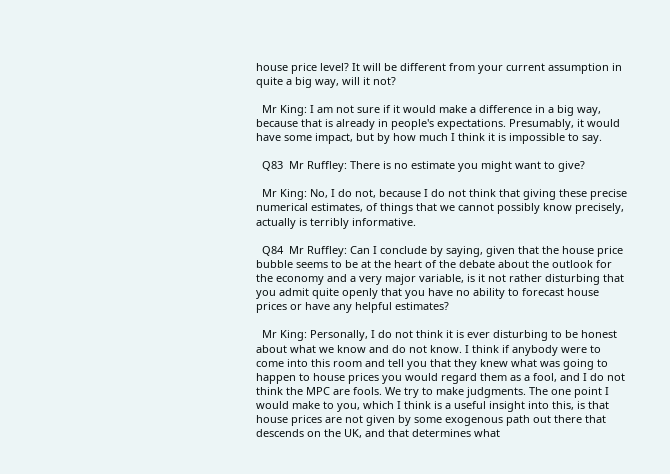house price level? It will be different from your current assumption in quite a big way, will it not?

  Mr King: I am not sure if it would make a difference in a big way, because that is already in people's expectations. Presumably, it would have some impact, but by how much I think it is impossible to say.

  Q83  Mr Ruffley: There is no estimate you might want to give?

  Mr King: No, I do not, because I do not think that giving these precise numerical estimates, of things that we cannot possibly know precisely, actually is terribly informative.

  Q84  Mr Ruffley: Can I conclude by saying, given that the house price bubble seems to be at the heart of the debate about the outlook for the economy and a very major variable, is it not rather disturbing that you admit quite openly that you have no ability to forecast house prices or have any helpful estimates?

  Mr King: Personally, I do not think it is ever disturbing to be honest about what we know and do not know. I think if anybody were to come into this room and tell you that they knew what was going to happen to house prices you would regard them as a fool, and I do not think the MPC are fools. We try to make judgments. The one point I would make to you, which I think is a useful insight into this, is that house prices are not given by some exogenous path out there that descends on the UK, and that determines what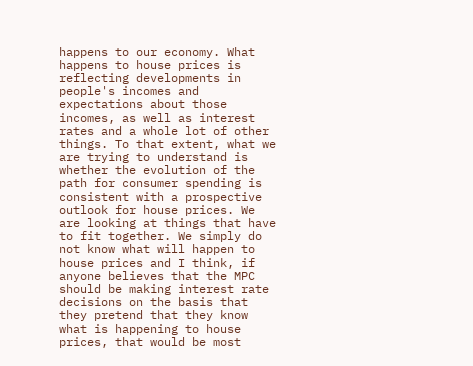happens to our economy. What happens to house prices is reflecting developments in people's incomes and expectations about those incomes, as well as interest rates and a whole lot of other things. To that extent, what we are trying to understand is whether the evolution of the path for consumer spending is consistent with a prospective outlook for house prices. We are looking at things that have to fit together. We simply do not know what will happen to house prices and I think, if anyone believes that the MPC should be making interest rate decisions on the basis that they pretend that they know what is happening to house prices, that would be most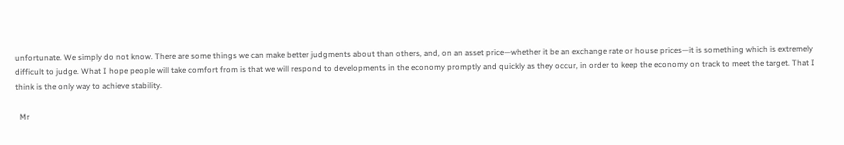unfortunate. We simply do not know. There are some things we can make better judgments about than others, and, on an asset price—whether it be an exchange rate or house prices—it is something which is extremely difficult to judge. What I hope people will take comfort from is that we will respond to developments in the economy promptly and quickly as they occur, in order to keep the economy on track to meet the target. That I think is the only way to achieve stability.

  Mr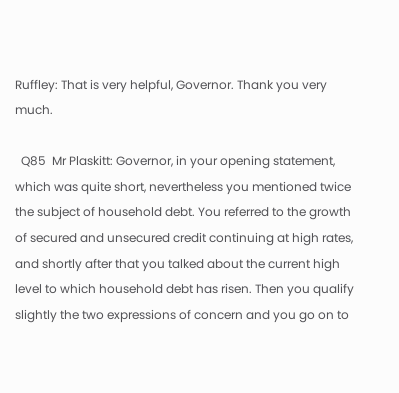Ruffley: That is very helpful, Governor. Thank you very much.

  Q85  Mr Plaskitt: Governor, in your opening statement, which was quite short, nevertheless you mentioned twice the subject of household debt. You referred to the growth of secured and unsecured credit continuing at high rates, and shortly after that you talked about the current high level to which household debt has risen. Then you qualify slightly the two expressions of concern and you go on to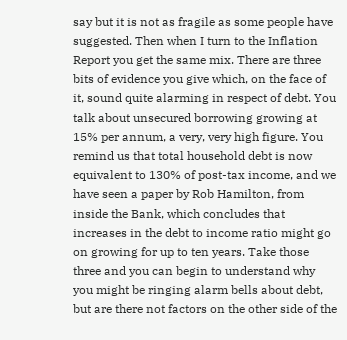say but it is not as fragile as some people have suggested. Then when I turn to the Inflation Report you get the same mix. There are three bits of evidence you give which, on the face of it, sound quite alarming in respect of debt. You talk about unsecured borrowing growing at 15% per annum, a very, very high figure. You remind us that total household debt is now equivalent to 130% of post-tax income, and we have seen a paper by Rob Hamilton, from inside the Bank, which concludes that increases in the debt to income ratio might go on growing for up to ten years. Take those three and you can begin to understand why you might be ringing alarm bells about debt, but are there not factors on the other side of the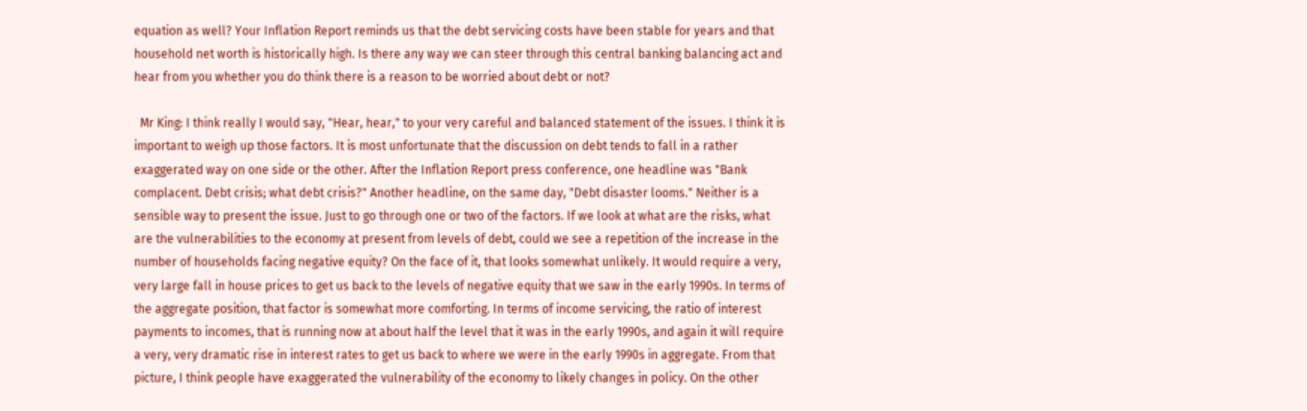equation as well? Your Inflation Report reminds us that the debt servicing costs have been stable for years and that household net worth is historically high. Is there any way we can steer through this central banking balancing act and hear from you whether you do think there is a reason to be worried about debt or not?

  Mr King: I think really I would say, "Hear, hear," to your very careful and balanced statement of the issues. I think it is important to weigh up those factors. It is most unfortunate that the discussion on debt tends to fall in a rather exaggerated way on one side or the other. After the Inflation Report press conference, one headline was "Bank complacent. Debt crisis; what debt crisis?" Another headline, on the same day, "Debt disaster looms." Neither is a sensible way to present the issue. Just to go through one or two of the factors. If we look at what are the risks, what are the vulnerabilities to the economy at present from levels of debt, could we see a repetition of the increase in the number of households facing negative equity? On the face of it, that looks somewhat unlikely. It would require a very, very large fall in house prices to get us back to the levels of negative equity that we saw in the early 1990s. In terms of the aggregate position, that factor is somewhat more comforting. In terms of income servicing, the ratio of interest payments to incomes, that is running now at about half the level that it was in the early 1990s, and again it will require a very, very dramatic rise in interest rates to get us back to where we were in the early 1990s in aggregate. From that picture, I think people have exaggerated the vulnerability of the economy to likely changes in policy. On the other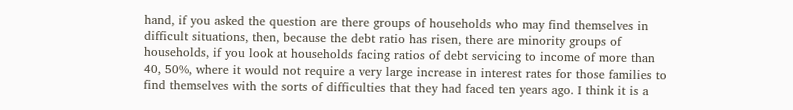hand, if you asked the question are there groups of households who may find themselves in difficult situations, then, because the debt ratio has risen, there are minority groups of households, if you look at households facing ratios of debt servicing to income of more than 40, 50%, where it would not require a very large increase in interest rates for those families to find themselves with the sorts of difficulties that they had faced ten years ago. I think it is a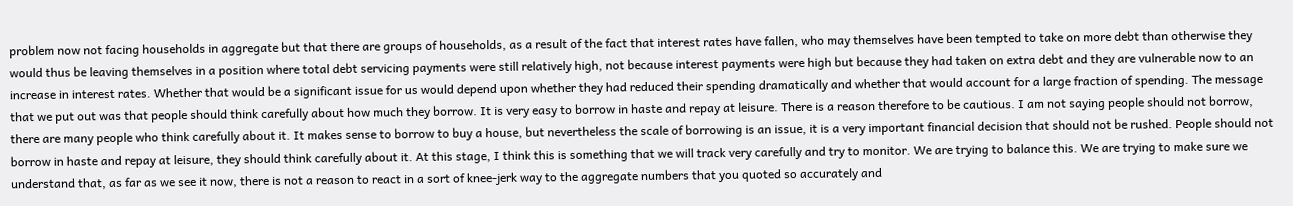problem now not facing households in aggregate but that there are groups of households, as a result of the fact that interest rates have fallen, who may themselves have been tempted to take on more debt than otherwise they would thus be leaving themselves in a position where total debt servicing payments were still relatively high, not because interest payments were high but because they had taken on extra debt and they are vulnerable now to an increase in interest rates. Whether that would be a significant issue for us would depend upon whether they had reduced their spending dramatically and whether that would account for a large fraction of spending. The message that we put out was that people should think carefully about how much they borrow. It is very easy to borrow in haste and repay at leisure. There is a reason therefore to be cautious. I am not saying people should not borrow, there are many people who think carefully about it. It makes sense to borrow to buy a house, but nevertheless the scale of borrowing is an issue, it is a very important financial decision that should not be rushed. People should not borrow in haste and repay at leisure, they should think carefully about it. At this stage, I think this is something that we will track very carefully and try to monitor. We are trying to balance this. We are trying to make sure we understand that, as far as we see it now, there is not a reason to react in a sort of knee-jerk way to the aggregate numbers that you quoted so accurately and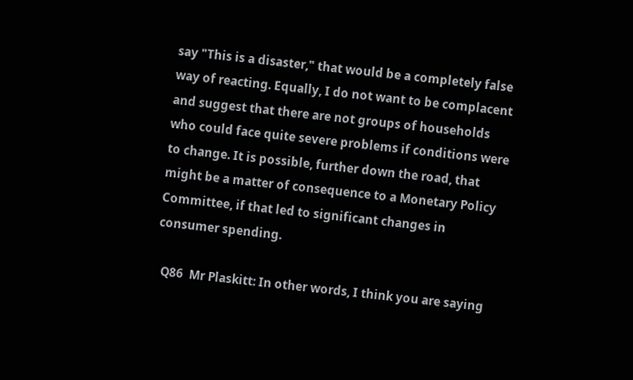say "This is a disaster," that would be a completely false way of reacting. Equally, I do not want to be complacent and suggest that there are not groups of households who could face quite severe problems if conditions were to change. It is possible, further down the road, that might be a matter of consequence to a Monetary Policy Committee, if that led to significant changes in consumer spending.

  Q86  Mr Plaskitt: In other words, I think you are saying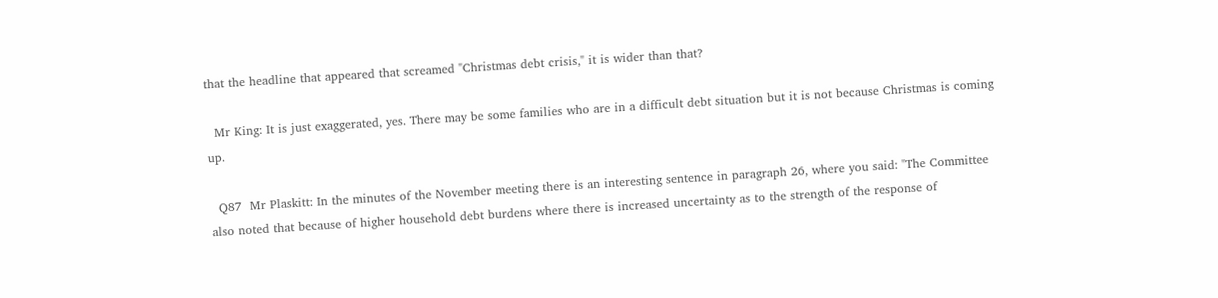that the headline that appeared that screamed "Christmas debt crisis," it is wider than that?

  Mr King: It is just exaggerated, yes. There may be some families who are in a difficult debt situation but it is not because Christmas is coming up.

  Q87  Mr Plaskitt: In the minutes of the November meeting there is an interesting sentence in paragraph 26, where you said: "The Committee also noted that because of higher household debt burdens where there is increased uncertainty as to the strength of the response of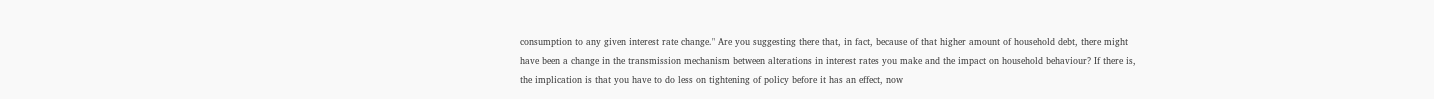consumption to any given interest rate change." Are you suggesting there that, in fact, because of that higher amount of household debt, there might have been a change in the transmission mechanism between alterations in interest rates you make and the impact on household behaviour? If there is, the implication is that you have to do less on tightening of policy before it has an effect, now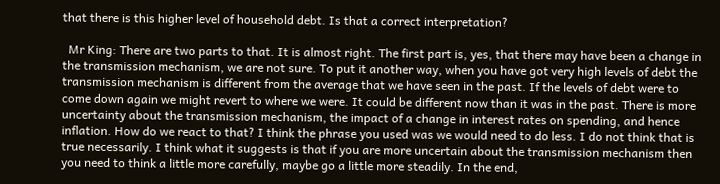that there is this higher level of household debt. Is that a correct interpretation?

  Mr King: There are two parts to that. It is almost right. The first part is, yes, that there may have been a change in the transmission mechanism, we are not sure. To put it another way, when you have got very high levels of debt the transmission mechanism is different from the average that we have seen in the past. If the levels of debt were to come down again we might revert to where we were. It could be different now than it was in the past. There is more uncertainty about the transmission mechanism, the impact of a change in interest rates on spending, and hence inflation. How do we react to that? I think the phrase you used was we would need to do less. I do not think that is true necessarily. I think what it suggests is that if you are more uncertain about the transmission mechanism then you need to think a little more carefully, maybe go a little more steadily. In the end,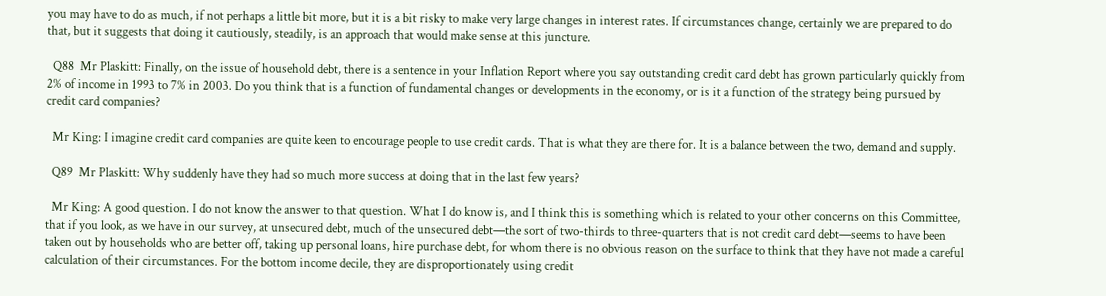you may have to do as much, if not perhaps a little bit more, but it is a bit risky to make very large changes in interest rates. If circumstances change, certainly we are prepared to do that, but it suggests that doing it cautiously, steadily, is an approach that would make sense at this juncture.

  Q88  Mr Plaskitt: Finally, on the issue of household debt, there is a sentence in your Inflation Report where you say outstanding credit card debt has grown particularly quickly from 2% of income in 1993 to 7% in 2003. Do you think that is a function of fundamental changes or developments in the economy, or is it a function of the strategy being pursued by credit card companies?

  Mr King: I imagine credit card companies are quite keen to encourage people to use credit cards. That is what they are there for. It is a balance between the two, demand and supply.

  Q89  Mr Plaskitt: Why suddenly have they had so much more success at doing that in the last few years?

  Mr King: A good question. I do not know the answer to that question. What I do know is, and I think this is something which is related to your other concerns on this Committee, that if you look, as we have in our survey, at unsecured debt, much of the unsecured debt—the sort of two-thirds to three-quarters that is not credit card debt—seems to have been taken out by households who are better off, taking up personal loans, hire purchase debt, for whom there is no obvious reason on the surface to think that they have not made a careful calculation of their circumstances. For the bottom income decile, they are disproportionately using credit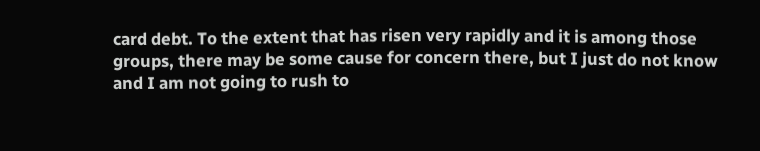card debt. To the extent that has risen very rapidly and it is among those groups, there may be some cause for concern there, but I just do not know and I am not going to rush to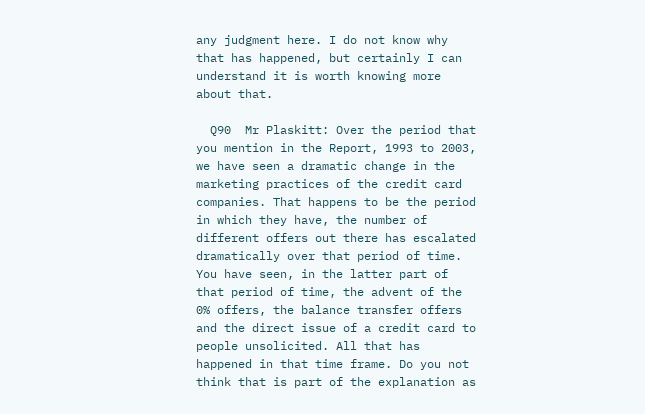any judgment here. I do not know why that has happened, but certainly I can understand it is worth knowing more about that.

  Q90  Mr Plaskitt: Over the period that you mention in the Report, 1993 to 2003, we have seen a dramatic change in the marketing practices of the credit card companies. That happens to be the period in which they have, the number of different offers out there has escalated dramatically over that period of time. You have seen, in the latter part of that period of time, the advent of the 0% offers, the balance transfer offers and the direct issue of a credit card to people unsolicited. All that has happened in that time frame. Do you not think that is part of the explanation as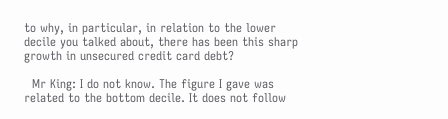to why, in particular, in relation to the lower decile you talked about, there has been this sharp growth in unsecured credit card debt?

  Mr King: I do not know. The figure I gave was related to the bottom decile. It does not follow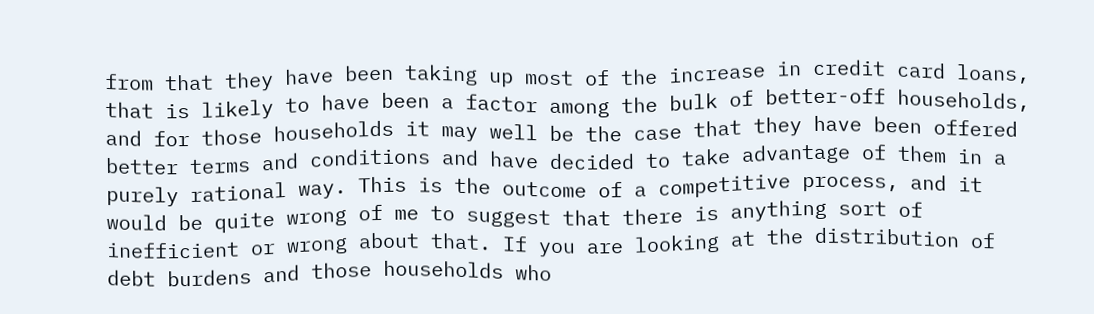from that they have been taking up most of the increase in credit card loans, that is likely to have been a factor among the bulk of better-off households, and for those households it may well be the case that they have been offered better terms and conditions and have decided to take advantage of them in a purely rational way. This is the outcome of a competitive process, and it would be quite wrong of me to suggest that there is anything sort of inefficient or wrong about that. If you are looking at the distribution of debt burdens and those households who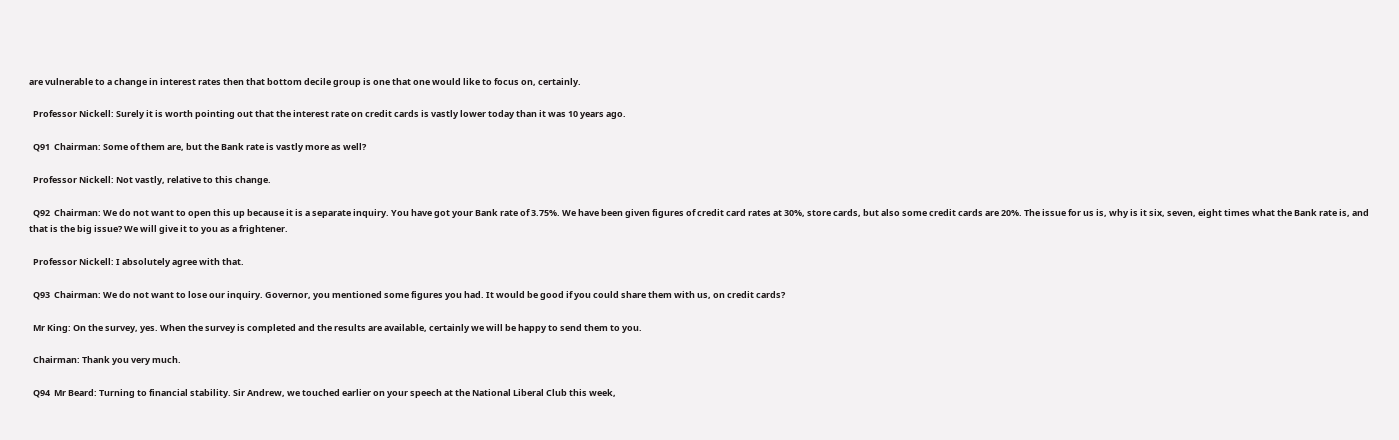are vulnerable to a change in interest rates then that bottom decile group is one that one would like to focus on, certainly.

  Professor Nickell: Surely it is worth pointing out that the interest rate on credit cards is vastly lower today than it was 10 years ago.

  Q91  Chairman: Some of them are, but the Bank rate is vastly more as well?

  Professor Nickell: Not vastly, relative to this change.

  Q92  Chairman: We do not want to open this up because it is a separate inquiry. You have got your Bank rate of 3.75%. We have been given figures of credit card rates at 30%, store cards, but also some credit cards are 20%. The issue for us is, why is it six, seven, eight times what the Bank rate is, and that is the big issue? We will give it to you as a frightener.

  Professor Nickell: I absolutely agree with that.

  Q93  Chairman: We do not want to lose our inquiry. Governor, you mentioned some figures you had. It would be good if you could share them with us, on credit cards?

  Mr King: On the survey, yes. When the survey is completed and the results are available, certainly we will be happy to send them to you.

  Chairman: Thank you very much.

  Q94  Mr Beard: Turning to financial stability. Sir Andrew, we touched earlier on your speech at the National Liberal Club this week,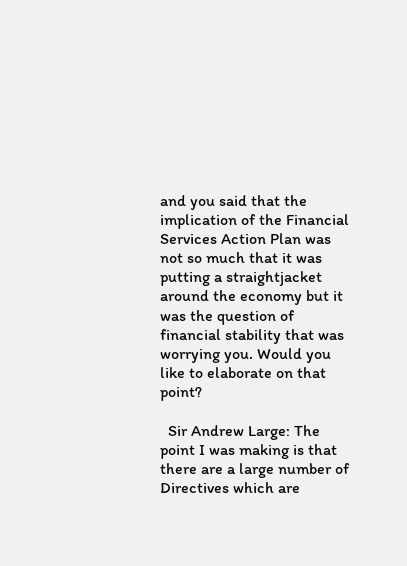and you said that the implication of the Financial Services Action Plan was not so much that it was putting a straightjacket around the economy but it was the question of financial stability that was worrying you. Would you like to elaborate on that point?

  Sir Andrew Large: The point I was making is that there are a large number of Directives which are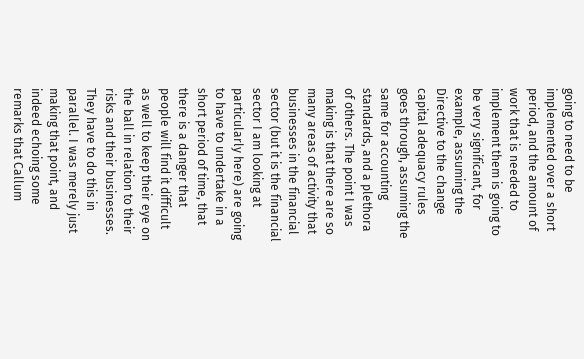going to need to be implemented over a short period, and the amount of work that is needed to implement them is going to be very significant, for example, assuming the Directive to the change capital adequacy rules goes through, assuming the same for accounting standards, and a plethora of others. The point I was making is that there are so many areas of activity that businesses in the financial sector (but it is the financial sector I am looking at particularly here) are going to have to undertake in a short period of time, that there is a danger that people will find it difficult as well to keep their eye on the ball in relation to their risks and their businesses. They have to do this in parallel. I was merely just making that point, and indeed echoing some remarks that Callum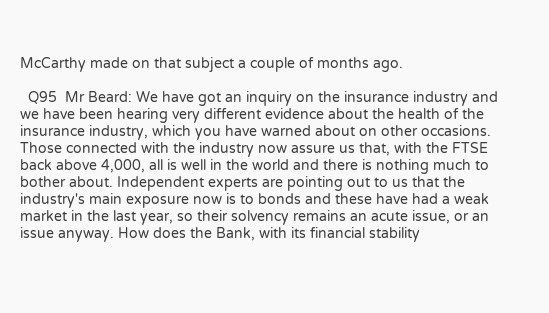McCarthy made on that subject a couple of months ago.

  Q95  Mr Beard: We have got an inquiry on the insurance industry and we have been hearing very different evidence about the health of the insurance industry, which you have warned about on other occasions. Those connected with the industry now assure us that, with the FTSE back above 4,000, all is well in the world and there is nothing much to bother about. Independent experts are pointing out to us that the industry's main exposure now is to bonds and these have had a weak market in the last year, so their solvency remains an acute issue, or an issue anyway. How does the Bank, with its financial stability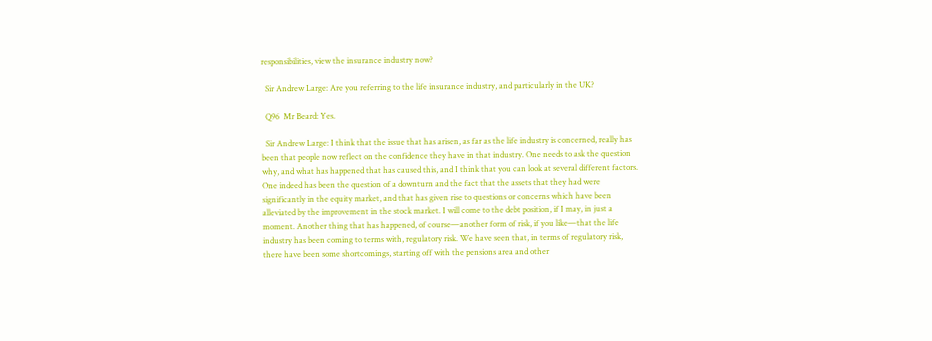responsibilities, view the insurance industry now?

  Sir Andrew Large: Are you referring to the life insurance industry, and particularly in the UK?

  Q96  Mr Beard: Yes.

  Sir Andrew Large: I think that the issue that has arisen, as far as the life industry is concerned, really has been that people now reflect on the confidence they have in that industry. One needs to ask the question why, and what has happened that has caused this, and I think that you can look at several different factors. One indeed has been the question of a downturn and the fact that the assets that they had were significantly in the equity market, and that has given rise to questions or concerns which have been alleviated by the improvement in the stock market. I will come to the debt position, if I may, in just a moment. Another thing that has happened, of course—another form of risk, if you like—that the life industry has been coming to terms with, regulatory risk. We have seen that, in terms of regulatory risk, there have been some shortcomings, starting off with the pensions area and other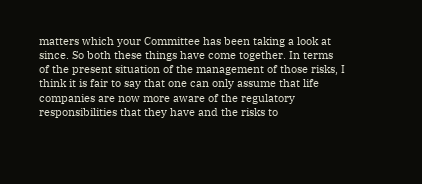matters which your Committee has been taking a look at since. So both these things have come together. In terms of the present situation of the management of those risks, I think it is fair to say that one can only assume that life companies are now more aware of the regulatory responsibilities that they have and the risks to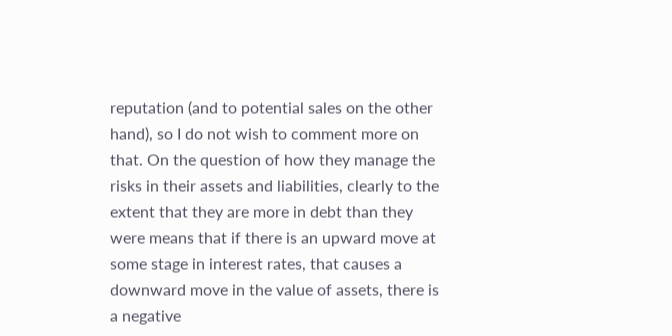reputation (and to potential sales on the other hand), so I do not wish to comment more on that. On the question of how they manage the risks in their assets and liabilities, clearly to the extent that they are more in debt than they were means that if there is an upward move at some stage in interest rates, that causes a downward move in the value of assets, there is a negative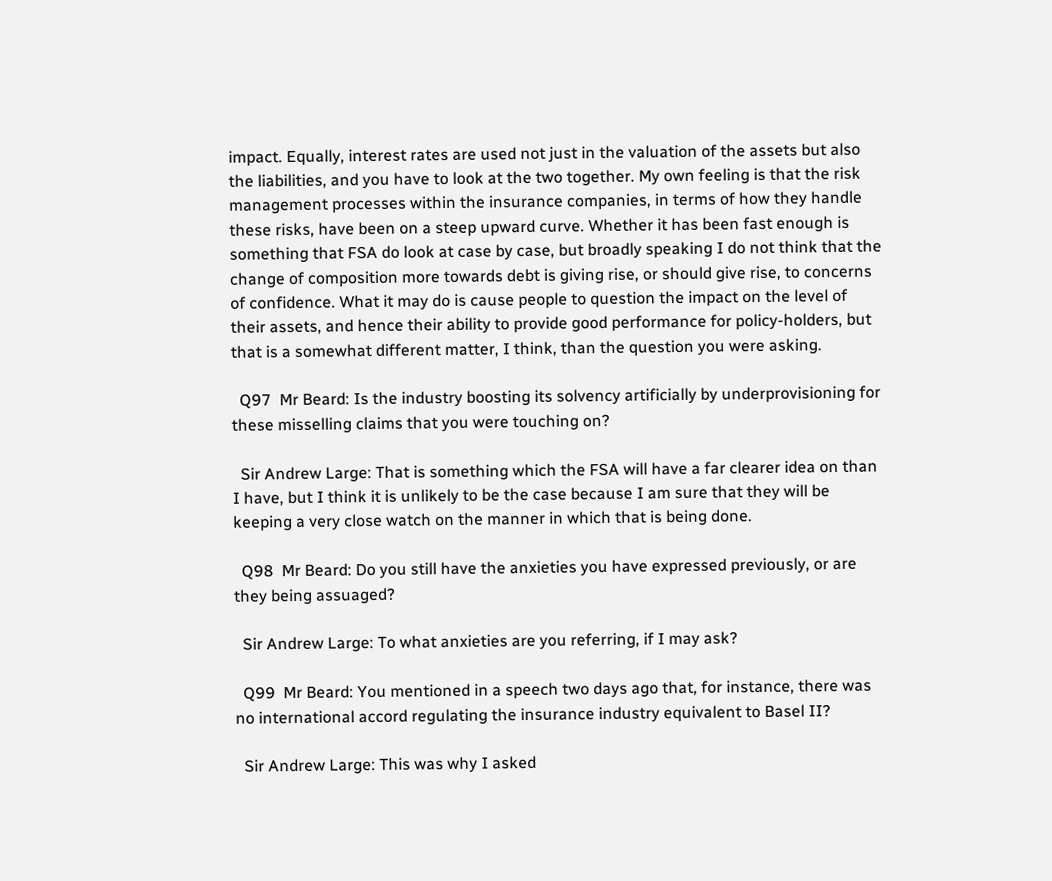impact. Equally, interest rates are used not just in the valuation of the assets but also the liabilities, and you have to look at the two together. My own feeling is that the risk management processes within the insurance companies, in terms of how they handle these risks, have been on a steep upward curve. Whether it has been fast enough is something that FSA do look at case by case, but broadly speaking I do not think that the change of composition more towards debt is giving rise, or should give rise, to concerns of confidence. What it may do is cause people to question the impact on the level of their assets, and hence their ability to provide good performance for policy-holders, but that is a somewhat different matter, I think, than the question you were asking.

  Q97  Mr Beard: Is the industry boosting its solvency artificially by underprovisioning for these misselling claims that you were touching on?

  Sir Andrew Large: That is something which the FSA will have a far clearer idea on than I have, but I think it is unlikely to be the case because I am sure that they will be keeping a very close watch on the manner in which that is being done.

  Q98  Mr Beard: Do you still have the anxieties you have expressed previously, or are they being assuaged?

  Sir Andrew Large: To what anxieties are you referring, if I may ask?

  Q99  Mr Beard: You mentioned in a speech two days ago that, for instance, there was no international accord regulating the insurance industry equivalent to Basel II?

  Sir Andrew Large: This was why I asked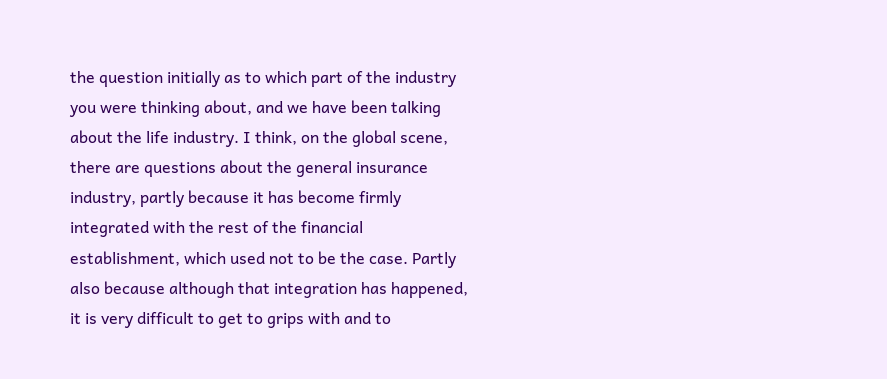the question initially as to which part of the industry you were thinking about, and we have been talking about the life industry. I think, on the global scene, there are questions about the general insurance industry, partly because it has become firmly integrated with the rest of the financial establishment, which used not to be the case. Partly also because although that integration has happened, it is very difficult to get to grips with and to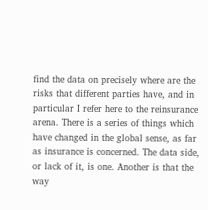find the data on precisely where are the risks that different parties have, and in particular I refer here to the reinsurance arena. There is a series of things which have changed in the global sense, as far as insurance is concerned. The data side, or lack of it, is one. Another is that the way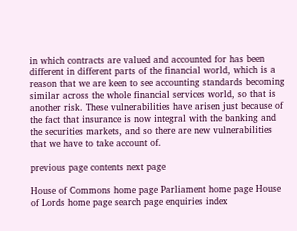in which contracts are valued and accounted for has been different in different parts of the financial world, which is a reason that we are keen to see accounting standards becoming similar across the whole financial services world, so that is another risk. These vulnerabilities have arisen just because of the fact that insurance is now integral with the banking and the securities markets, and so there are new vulnerabilities that we have to take account of.

previous page contents next page

House of Commons home page Parliament home page House of Lords home page search page enquiries index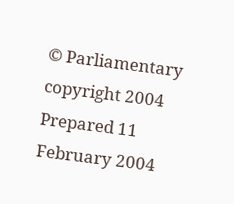© Parliamentary copyright 2004
Prepared 11 February 2004